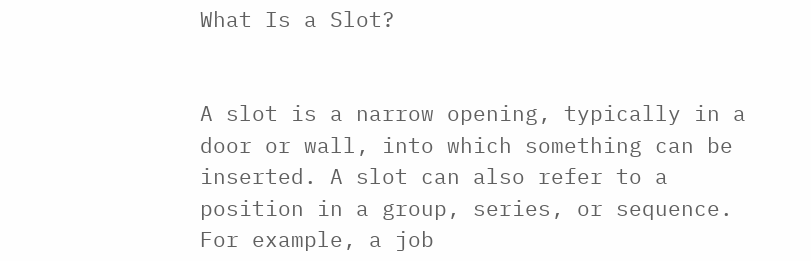What Is a Slot?


A slot is a narrow opening, typically in a door or wall, into which something can be inserted. A slot can also refer to a position in a group, series, or sequence. For example, a job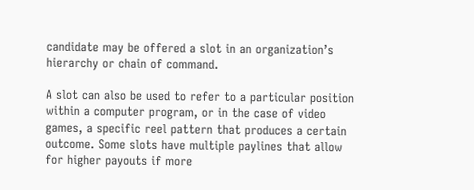candidate may be offered a slot in an organization’s hierarchy or chain of command.

A slot can also be used to refer to a particular position within a computer program, or in the case of video games, a specific reel pattern that produces a certain outcome. Some slots have multiple paylines that allow for higher payouts if more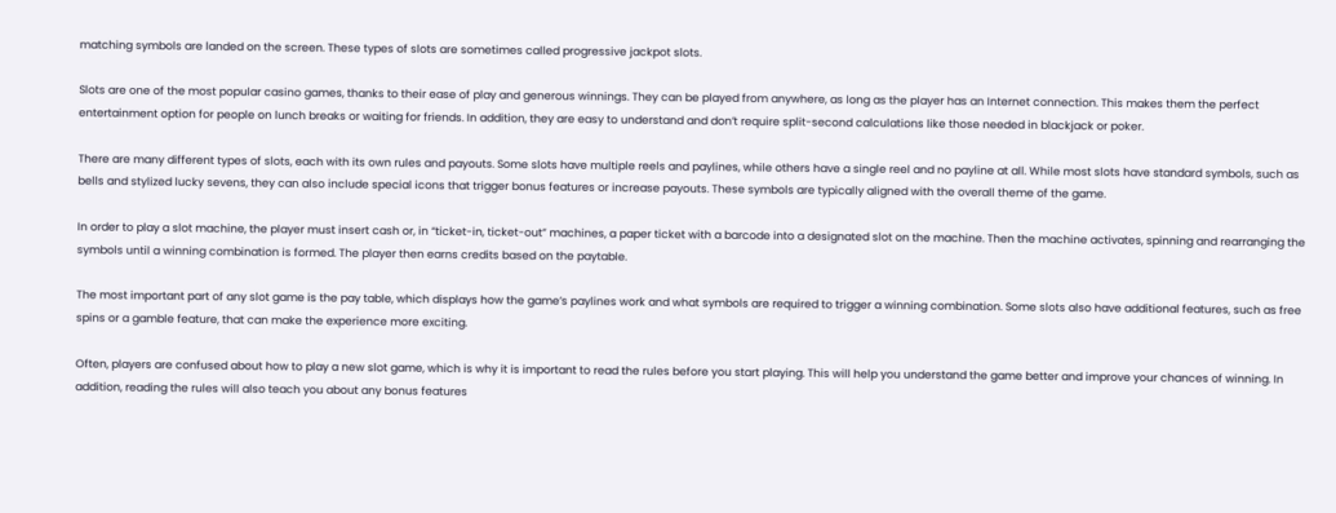matching symbols are landed on the screen. These types of slots are sometimes called progressive jackpot slots.

Slots are one of the most popular casino games, thanks to their ease of play and generous winnings. They can be played from anywhere, as long as the player has an Internet connection. This makes them the perfect entertainment option for people on lunch breaks or waiting for friends. In addition, they are easy to understand and don’t require split-second calculations like those needed in blackjack or poker.

There are many different types of slots, each with its own rules and payouts. Some slots have multiple reels and paylines, while others have a single reel and no payline at all. While most slots have standard symbols, such as bells and stylized lucky sevens, they can also include special icons that trigger bonus features or increase payouts. These symbols are typically aligned with the overall theme of the game.

In order to play a slot machine, the player must insert cash or, in “ticket-in, ticket-out” machines, a paper ticket with a barcode into a designated slot on the machine. Then the machine activates, spinning and rearranging the symbols until a winning combination is formed. The player then earns credits based on the paytable.

The most important part of any slot game is the pay table, which displays how the game’s paylines work and what symbols are required to trigger a winning combination. Some slots also have additional features, such as free spins or a gamble feature, that can make the experience more exciting.

Often, players are confused about how to play a new slot game, which is why it is important to read the rules before you start playing. This will help you understand the game better and improve your chances of winning. In addition, reading the rules will also teach you about any bonus features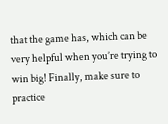that the game has, which can be very helpful when you’re trying to win big! Finally, make sure to practice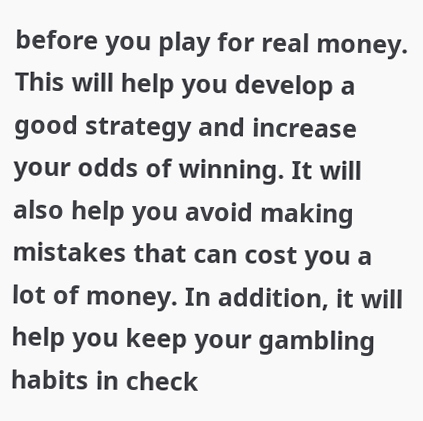before you play for real money. This will help you develop a good strategy and increase your odds of winning. It will also help you avoid making mistakes that can cost you a lot of money. In addition, it will help you keep your gambling habits in check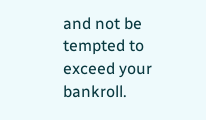and not be tempted to exceed your bankroll.